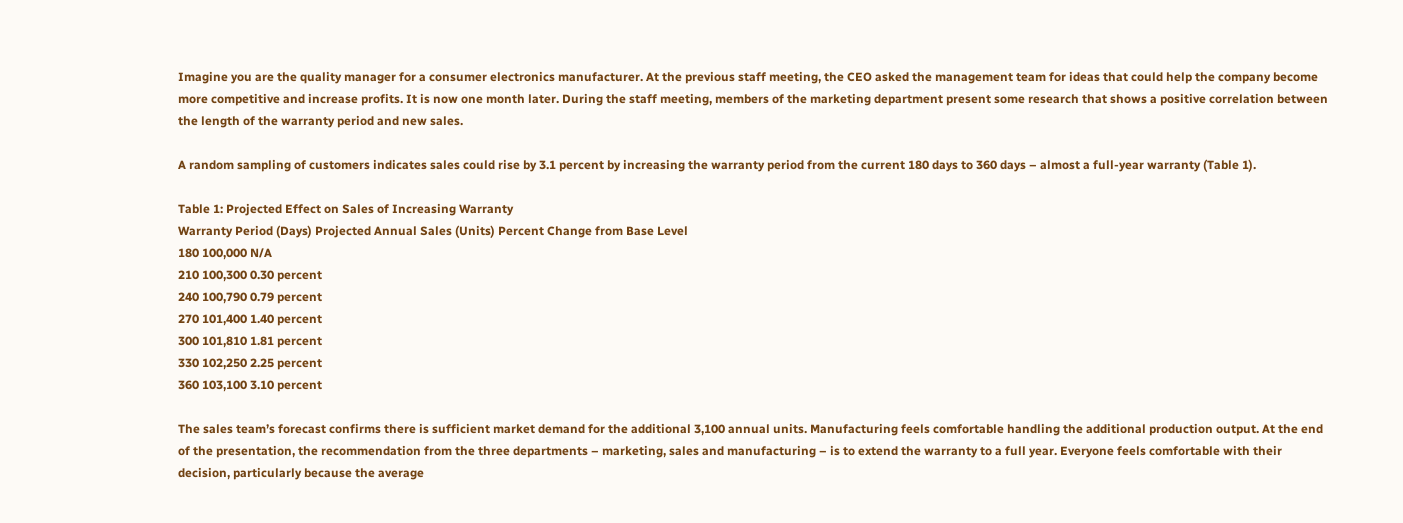Imagine you are the quality manager for a consumer electronics manufacturer. At the previous staff meeting, the CEO asked the management team for ideas that could help the company become more competitive and increase profits. It is now one month later. During the staff meeting, members of the marketing department present some research that shows a positive correlation between the length of the warranty period and new sales.

A random sampling of customers indicates sales could rise by 3.1 percent by increasing the warranty period from the current 180 days to 360 days – almost a full-year warranty (Table 1).

Table 1: Projected Effect on Sales of Increasing Warranty
Warranty Period (Days) Projected Annual Sales (Units) Percent Change from Base Level
180 100,000 N/A
210 100,300 0.30 percent
240 100,790 0.79 percent
270 101,400 1.40 percent
300 101,810 1.81 percent
330 102,250 2.25 percent
360 103,100 3.10 percent

The sales team’s forecast confirms there is sufficient market demand for the additional 3,100 annual units. Manufacturing feels comfortable handling the additional production output. At the end of the presentation, the recommendation from the three departments – marketing, sales and manufacturing – is to extend the warranty to a full year. Everyone feels comfortable with their decision, particularly because the average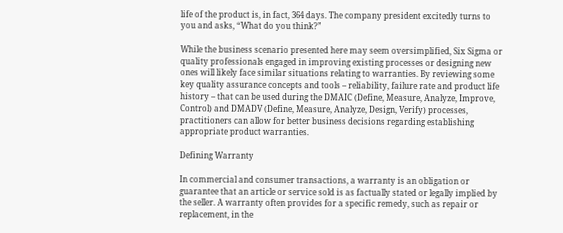life of the product is, in fact, 364 days. The company president excitedly turns to you and asks, “What do you think?”

While the business scenario presented here may seem oversimplified, Six Sigma or quality professionals engaged in improving existing processes or designing new ones will likely face similar situations relating to warranties. By reviewing some key quality assurance concepts and tools – reliability, failure rate and product life history – that can be used during the DMAIC (Define, Measure, Analyze, Improve, Control) and DMADV (Define, Measure, Analyze, Design, Verify) processes, practitioners can allow for better business decisions regarding establishing appropriate product warranties.

Defining Warranty

In commercial and consumer transactions, a warranty is an obligation or guarantee that an article or service sold is as factually stated or legally implied by the seller. A warranty often provides for a specific remedy, such as repair or replacement, in the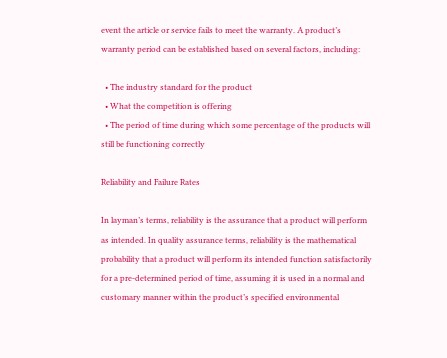event the article or service fails to meet the warranty. A product’s warranty period can be established based on several factors, including:

  • The industry standard for the product
  • What the competition is offering
  • The period of time during which some percentage of the products will still be functioning correctly

Reliability and Failure Rates

In layman’s terms, reliability is the assurance that a product will perform as intended. In quality assurance terms, reliability is the mathematical probability that a product will perform its intended function satisfactorily for a pre-determined period of time, assuming it is used in a normal and customary manner within the product’s specified environmental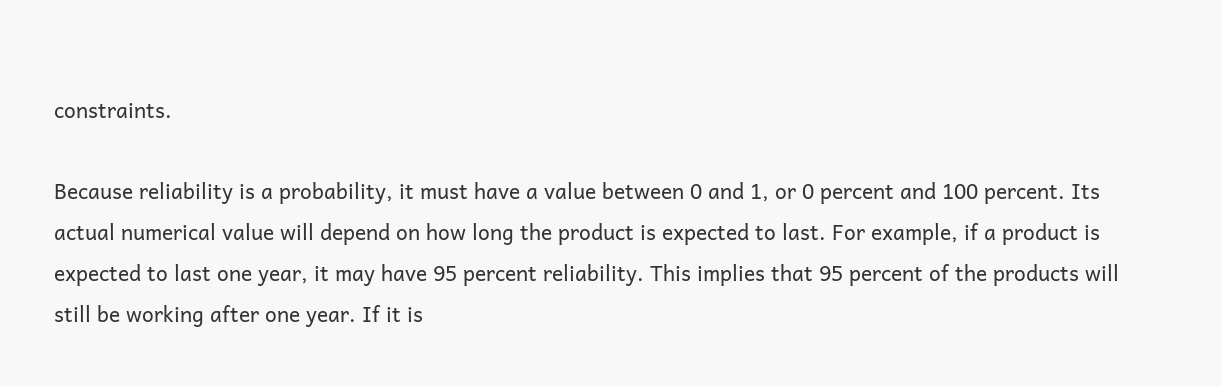constraints.

Because reliability is a probability, it must have a value between 0 and 1, or 0 percent and 100 percent. Its actual numerical value will depend on how long the product is expected to last. For example, if a product is expected to last one year, it may have 95 percent reliability. This implies that 95 percent of the products will still be working after one year. If it is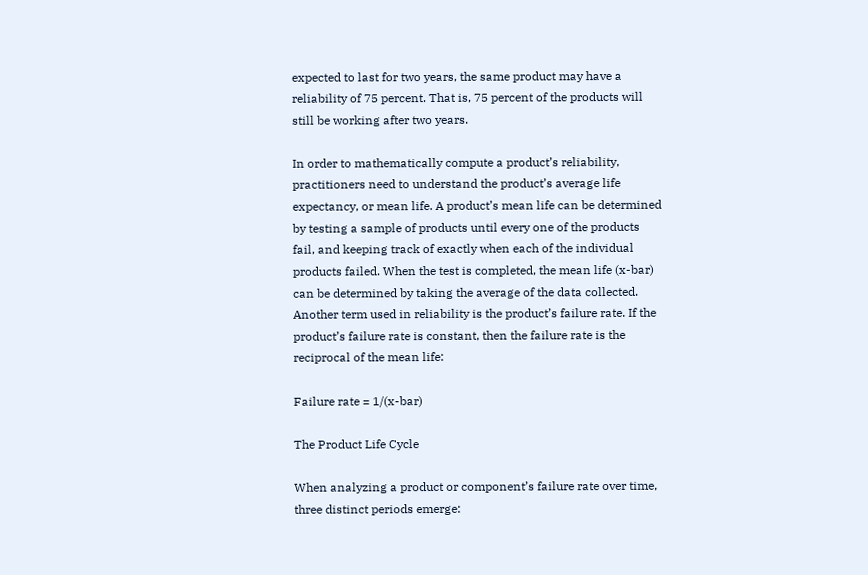expected to last for two years, the same product may have a reliability of 75 percent. That is, 75 percent of the products will still be working after two years.

In order to mathematically compute a product’s reliability, practitioners need to understand the product’s average life expectancy, or mean life. A product’s mean life can be determined by testing a sample of products until every one of the products fail, and keeping track of exactly when each of the individual products failed. When the test is completed, the mean life (x-bar) can be determined by taking the average of the data collected. Another term used in reliability is the product’s failure rate. If the product’s failure rate is constant, then the failure rate is the reciprocal of the mean life:

Failure rate = 1/(x-bar)

The Product Life Cycle

When analyzing a product or component’s failure rate over time, three distinct periods emerge: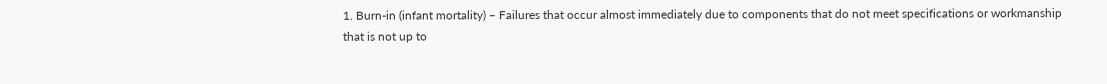1. Burn-in (infant mortality) – Failures that occur almost immediately due to components that do not meet specifications or workmanship that is not up to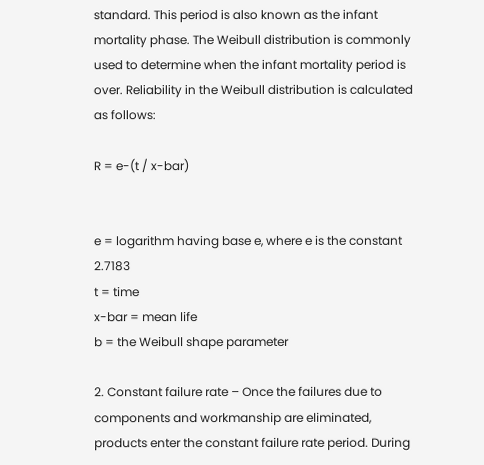standard. This period is also known as the infant mortality phase. The Weibull distribution is commonly used to determine when the infant mortality period is over. Reliability in the Weibull distribution is calculated as follows:

R = e-(t / x-bar)


e = logarithm having base e, where e is the constant 2.7183
t = time
x-bar = mean life
b = the Weibull shape parameter

2. Constant failure rate – Once the failures due to components and workmanship are eliminated, products enter the constant failure rate period. During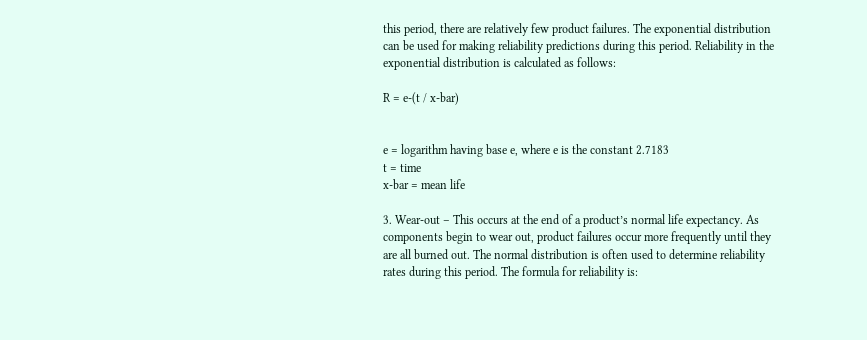this period, there are relatively few product failures. The exponential distribution can be used for making reliability predictions during this period. Reliability in the exponential distribution is calculated as follows:

R = e-(t / x-bar)


e = logarithm having base e, where e is the constant 2.7183
t = time
x-bar = mean life

3. Wear-out – This occurs at the end of a product’s normal life expectancy. As components begin to wear out, product failures occur more frequently until they are all burned out. The normal distribution is often used to determine reliability rates during this period. The formula for reliability is: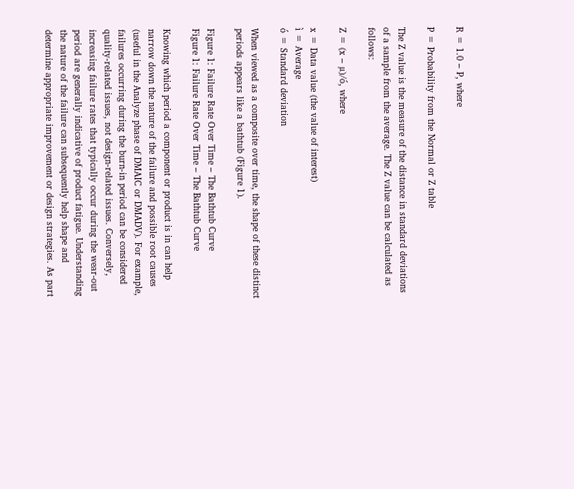R = 1.0 – P, where

P = Probability from the Normal or Z table

The Z value is the measure of the distance in standard deviations of a sample from the average. The Z value can be calculated as follows:

Z = (x – µ)/ó, where

x = Data value (the value of interest)
ì = Average
ó = Standard deviation

When viewed as a composite over time, the shape of these distinct periods appears like a bathtub (Figure 1).

Figure 1: Failure Rate Over Time – The Bathtub Curve
Figure 1: Failure Rate Over Time – The Bathtub Curve

Knowing which period a component or product is in can help narrow down the nature of the failure and possible root causes (useful in the Analyze phase of DMAIC or DMADV). For example, failures occurring during the burn-in period can be considered quality-related issues, not design-related issues. Conversely, increasing failure rates that typically occur during the wear-out period are generally indicative of product fatigue. Understanding the nature of the failure can subsequently help shape and determine appropriate improvement or design strategies. As part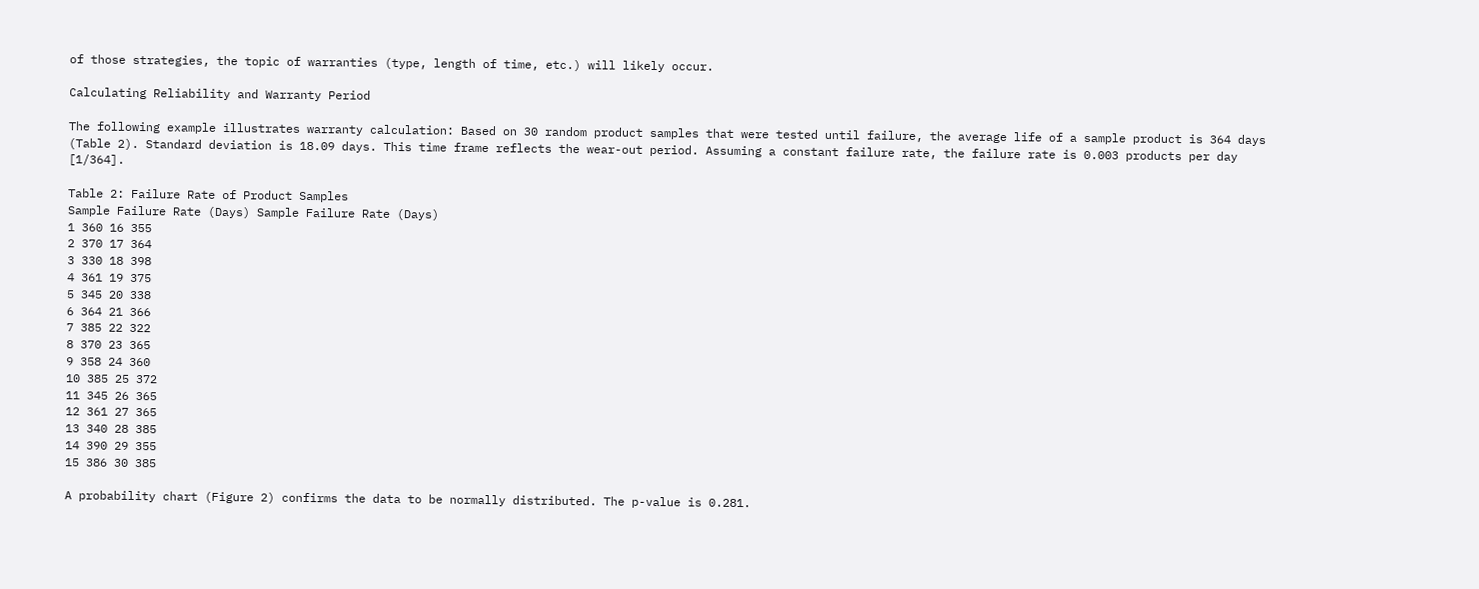of those strategies, the topic of warranties (type, length of time, etc.) will likely occur.

Calculating Reliability and Warranty Period

The following example illustrates warranty calculation: Based on 30 random product samples that were tested until failure, the average life of a sample product is 364 days (Table 2). Standard deviation is 18.09 days. This time frame reflects the wear-out period. Assuming a constant failure rate, the failure rate is 0.003 products per day [1/364].

Table 2: Failure Rate of Product Samples
Sample Failure Rate (Days) Sample Failure Rate (Days)
1 360 16 355
2 370 17 364
3 330 18 398
4 361 19 375
5 345 20 338
6 364 21 366
7 385 22 322
8 370 23 365
9 358 24 360
10 385 25 372
11 345 26 365
12 361 27 365
13 340 28 385
14 390 29 355
15 386 30 385

A probability chart (Figure 2) confirms the data to be normally distributed. The p-value is 0.281.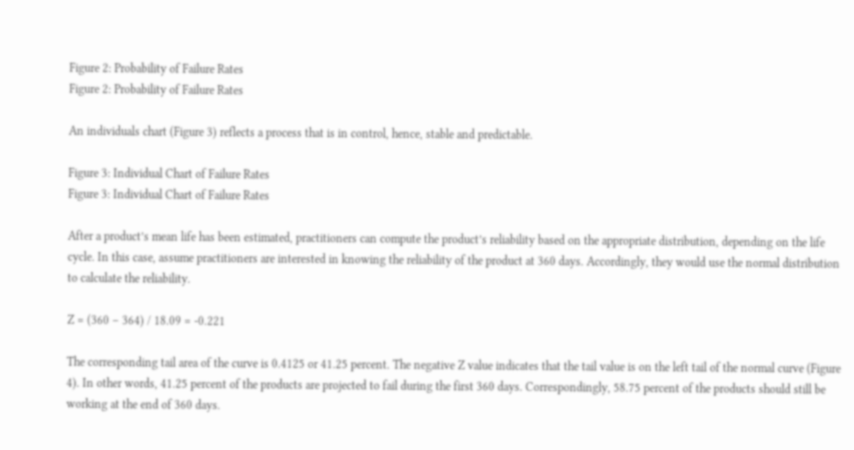Figure 2: Probability of Failure Rates
Figure 2: Probability of Failure Rates

An individuals chart (Figure 3) reflects a process that is in control, hence, stable and predictable.

Figure 3: Individual Chart of Failure Rates
Figure 3: Individual Chart of Failure Rates

After a product’s mean life has been estimated, practitioners can compute the product’s reliability based on the appropriate distribution, depending on the life cycle. In this case, assume practitioners are interested in knowing the reliability of the product at 360 days. Accordingly, they would use the normal distribution to calculate the reliability.

Z = (360 – 364) / 18.09 = -0.221

The corresponding tail area of the curve is 0.4125 or 41.25 percent. The negative Z value indicates that the tail value is on the left tail of the normal curve (Figure 4). In other words, 41.25 percent of the products are projected to fail during the first 360 days. Correspondingly, 58.75 percent of the products should still be working at the end of 360 days.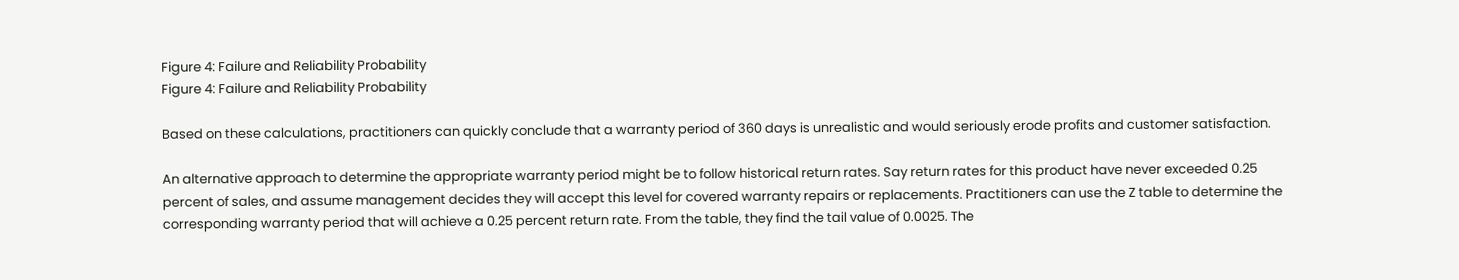Figure 4: Failure and Reliability Probability
Figure 4: Failure and Reliability Probability

Based on these calculations, practitioners can quickly conclude that a warranty period of 360 days is unrealistic and would seriously erode profits and customer satisfaction.

An alternative approach to determine the appropriate warranty period might be to follow historical return rates. Say return rates for this product have never exceeded 0.25 percent of sales, and assume management decides they will accept this level for covered warranty repairs or replacements. Practitioners can use the Z table to determine the corresponding warranty period that will achieve a 0.25 percent return rate. From the table, they find the tail value of 0.0025. The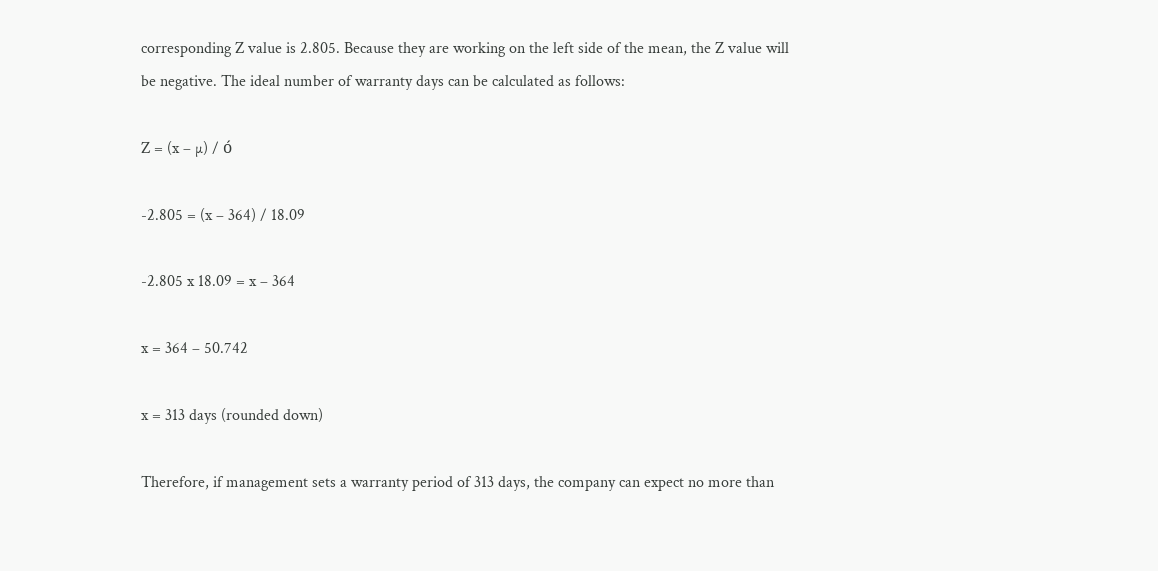corresponding Z value is 2.805. Because they are working on the left side of the mean, the Z value will be negative. The ideal number of warranty days can be calculated as follows:

Z = (x – µ) / ó

-2.805 = (x – 364) / 18.09

-2.805 x 18.09 = x – 364

x = 364 – 50.742

x = 313 days (rounded down)

Therefore, if management sets a warranty period of 313 days, the company can expect no more than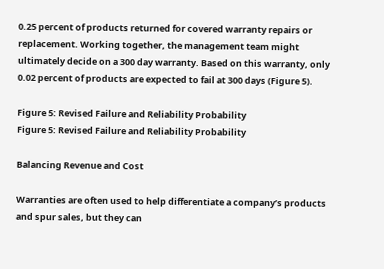0.25 percent of products returned for covered warranty repairs or replacement. Working together, the management team might ultimately decide on a 300 day warranty. Based on this warranty, only 0.02 percent of products are expected to fail at 300 days (Figure 5).

Figure 5: Revised Failure and Reliability Probability
Figure 5: Revised Failure and Reliability Probability

Balancing Revenue and Cost

Warranties are often used to help differentiate a company’s products and spur sales, but they can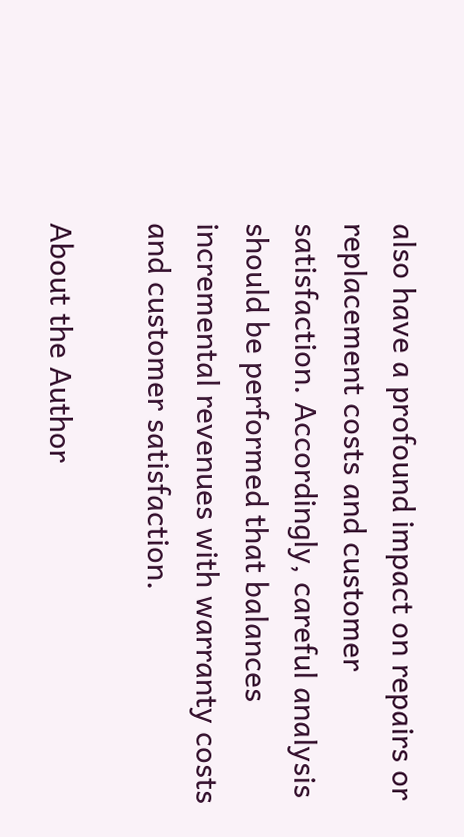also have a profound impact on repairs or replacement costs and customer satisfaction. Accordingly, careful analysis should be performed that balances incremental revenues with warranty costs and customer satisfaction.

About the Author